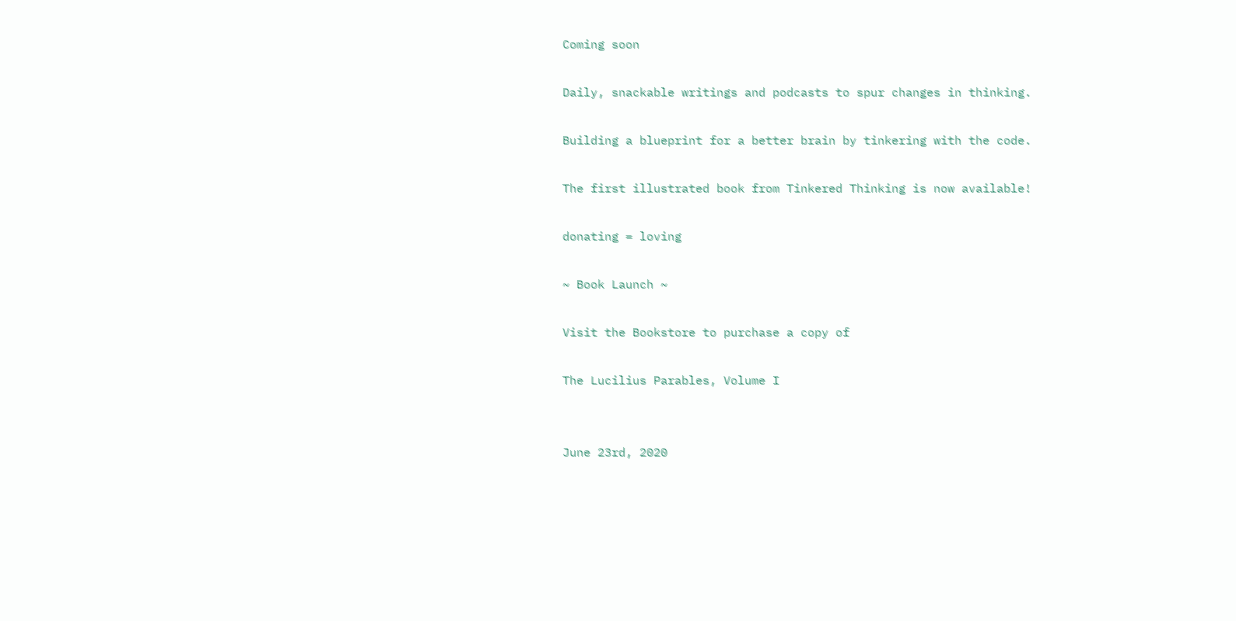Coming soon

Daily, snackable writings and podcasts to spur changes in thinking.

Building a blueprint for a better brain by tinkering with the code.

The first illustrated book from Tinkered Thinking is now available!

donating = loving

~ Book Launch ~

Visit the Bookstore to purchase a copy of

The Lucilius Parables, Volume I


June 23rd, 2020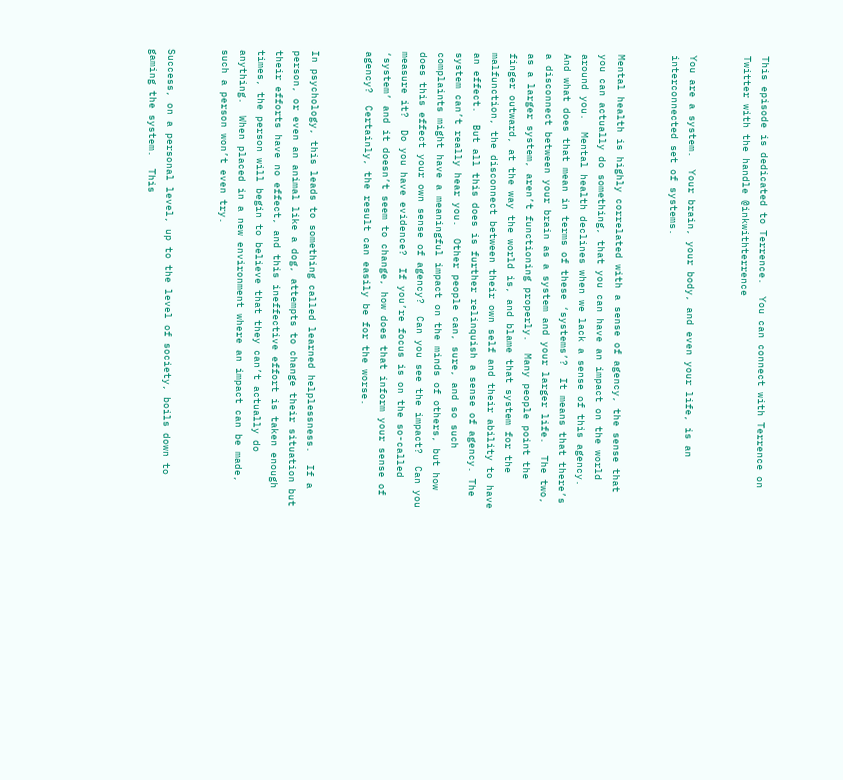This episode is dedicated to Terrence.  You can connect with Terrence on Twitter with the handle @inkwithterrence


You are a system.  Your brain, your body, and even your life, is an interconnected set of systems.


Mental health is highly correlated with a sense of agency, the sense that you can actually do something, that you can have an impact on the world around you.  Mental health declines when we lack a sense of this agency.  And what does that mean in terms of these ‘systems’?  It means that there’s a disconnect between your brain as a system and your larger life.  The two, as a larger system, aren’t functioning properly.  Many people point the finger outward, at the way the world is, and blame that system for the malfunction, the disconnect between their own self and their ability to have an effect.  But all this does is further relinquish a sense of agency. The system can’t really hear you.  Other people can, sure, and so such complaints might have a meaningful impact on the minds of others, but how does this effect your own sense of agency?  Can you see the impact?  Can you measure it?  Do you have evidence?  If you’re focus is on the so-called ‘system’ and it doesn’t seem to change, how does that inform your sense of agency?  Certainly, the result can easily be for the worse.


In psychology, this leads to something called learned helplessness.  If a person, or even an animal like a dog, attempts to change their situation but their efforts have no effect, and this ineffective effort is taken enough times, the person will begin to believe that they can’t actually do anything.  When placed in a new environment where an impact can be made, such a person won’t even try.


Success, on a personal level, up to the level of society, boils down to gaming the system.  This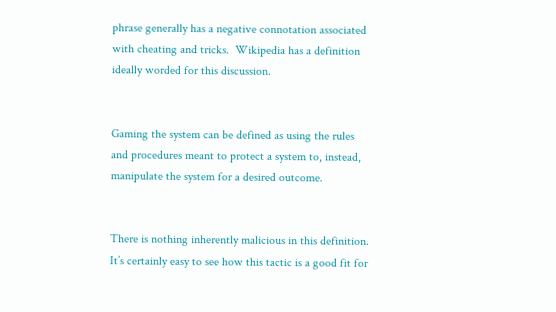phrase generally has a negative connotation associated with cheating and tricks.  Wikipedia has a definition ideally worded for this discussion.


Gaming the system can be defined as using the rules and procedures meant to protect a system to, instead, manipulate the system for a desired outcome.


There is nothing inherently malicious in this definition.  It’s certainly easy to see how this tactic is a good fit for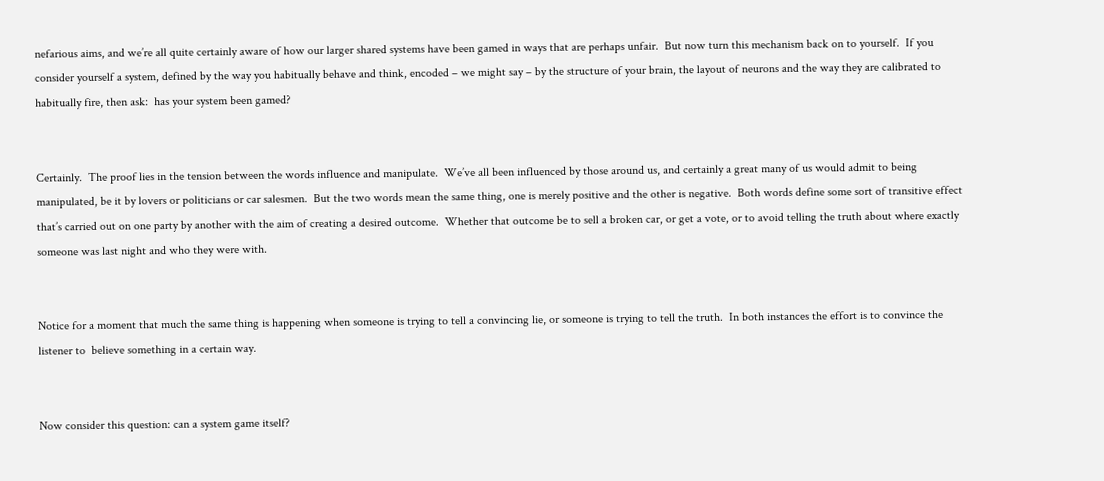nefarious aims, and we’re all quite certainly aware of how our larger shared systems have been gamed in ways that are perhaps unfair.  But now turn this mechanism back on to yourself.  If you consider yourself a system, defined by the way you habitually behave and think, encoded – we might say – by the structure of your brain, the layout of neurons and the way they are calibrated to habitually fire, then ask:  has your system been gamed?


Certainly.  The proof lies in the tension between the words influence and manipulate.  We’ve all been influenced by those around us, and certainly a great many of us would admit to being manipulated, be it by lovers or politicians or car salesmen.  But the two words mean the same thing, one is merely positive and the other is negative.  Both words define some sort of transitive effect that’s carried out on one party by another with the aim of creating a desired outcome.  Whether that outcome be to sell a broken car, or get a vote, or to avoid telling the truth about where exactly someone was last night and who they were with.


Notice for a moment that much the same thing is happening when someone is trying to tell a convincing lie, or someone is trying to tell the truth.  In both instances the effort is to convince the listener to  believe something in a certain way.


Now consider this question: can a system game itself?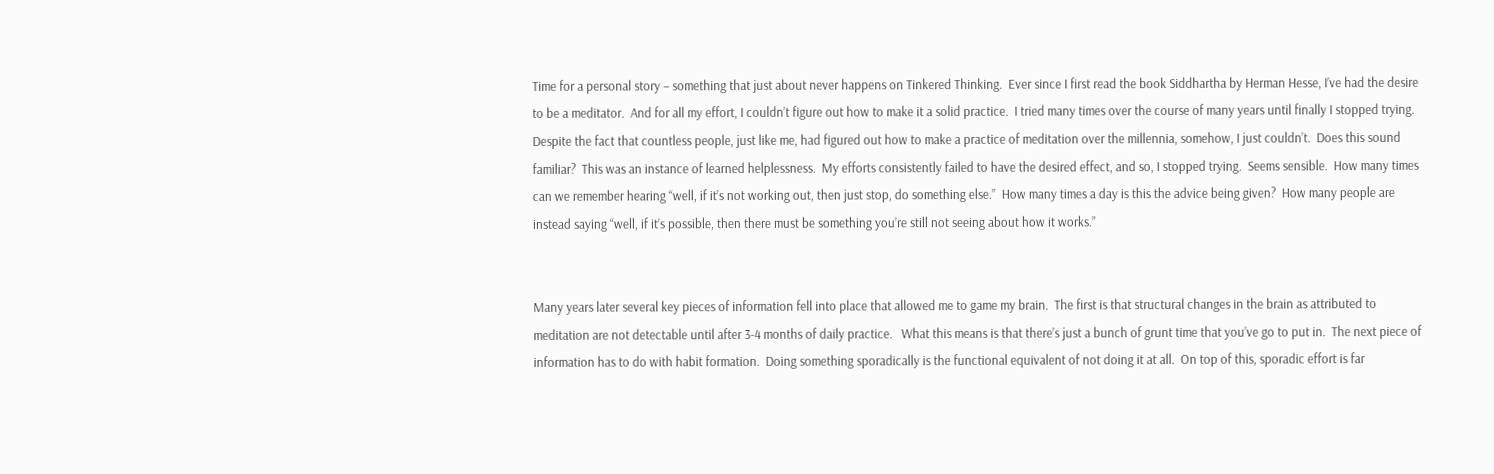Time for a personal story – something that just about never happens on Tinkered Thinking.  Ever since I first read the book Siddhartha by Herman Hesse, I’ve had the desire to be a meditator.  And for all my effort, I couldn’t figure out how to make it a solid practice.  I tried many times over the course of many years until finally I stopped trying.  Despite the fact that countless people, just like me, had figured out how to make a practice of meditation over the millennia, somehow, I just couldn’t.  Does this sound familiar?  This was an instance of learned helplessness.  My efforts consistently failed to have the desired effect, and so, I stopped trying.  Seems sensible.  How many times can we remember hearing “well, if it’s not working out, then just stop, do something else.”  How many times a day is this the advice being given?  How many people are instead saying “well, if it’s possible, then there must be something you’re still not seeing about how it works.”


Many years later several key pieces of information fell into place that allowed me to game my brain.  The first is that structural changes in the brain as attributed to meditation are not detectable until after 3-4 months of daily practice.   What this means is that there’s just a bunch of grunt time that you’ve go to put in.  The next piece of information has to do with habit formation.  Doing something sporadically is the functional equivalent of not doing it at all.  On top of this, sporadic effort is far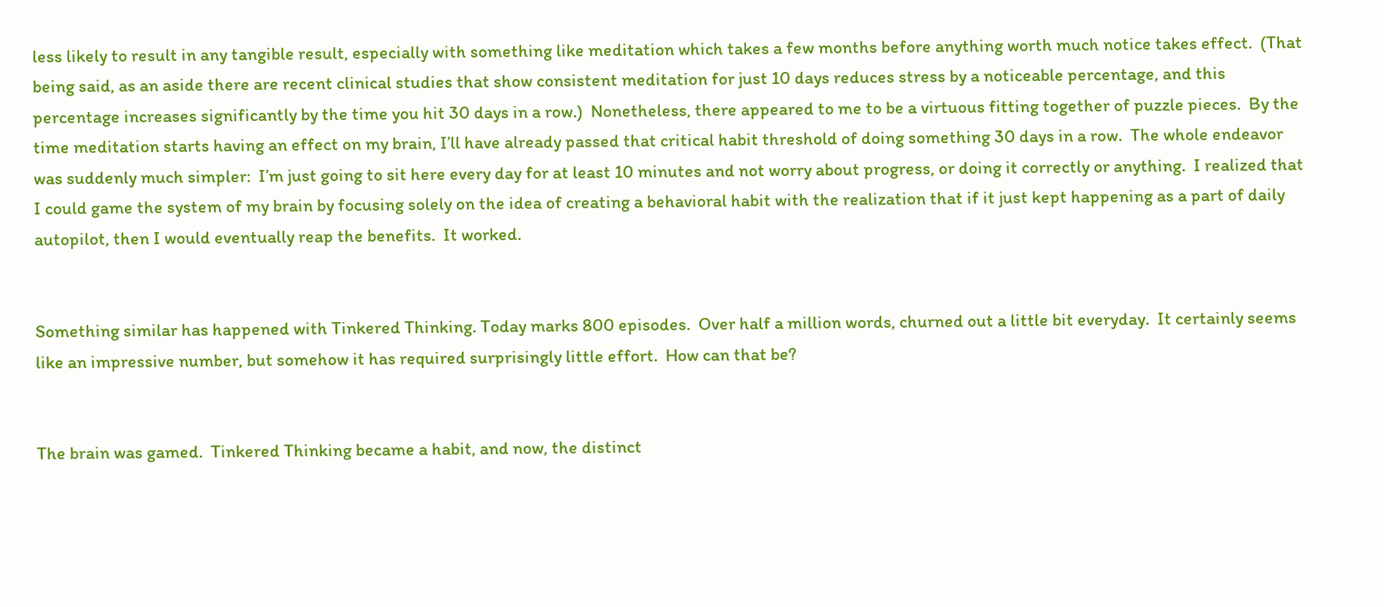less likely to result in any tangible result, especially with something like meditation which takes a few months before anything worth much notice takes effect.  (That being said, as an aside there are recent clinical studies that show consistent meditation for just 10 days reduces stress by a noticeable percentage, and this percentage increases significantly by the time you hit 30 days in a row.)  Nonetheless, there appeared to me to be a virtuous fitting together of puzzle pieces.  By the time meditation starts having an effect on my brain, I’ll have already passed that critical habit threshold of doing something 30 days in a row.  The whole endeavor was suddenly much simpler:  I’m just going to sit here every day for at least 10 minutes and not worry about progress, or doing it correctly or anything.  I realized that I could game the system of my brain by focusing solely on the idea of creating a behavioral habit with the realization that if it just kept happening as a part of daily autopilot, then I would eventually reap the benefits.  It worked.


Something similar has happened with Tinkered Thinking. Today marks 800 episodes.  Over half a million words, churned out a little bit everyday.  It certainly seems like an impressive number, but somehow it has required surprisingly little effort.  How can that be?


The brain was gamed.  Tinkered Thinking became a habit, and now, the distinct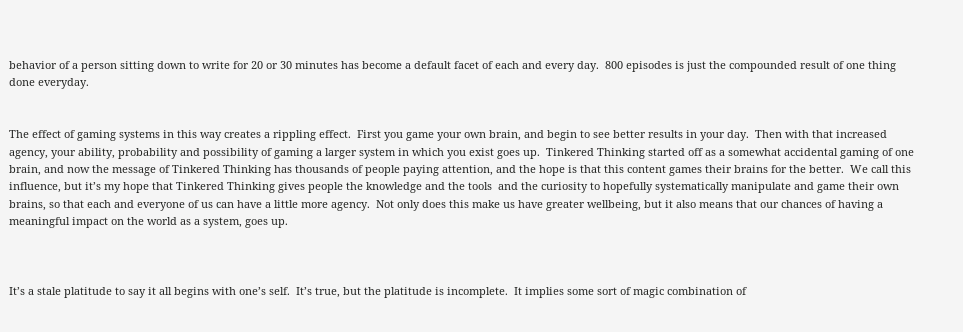behavior of a person sitting down to write for 20 or 30 minutes has become a default facet of each and every day.  800 episodes is just the compounded result of one thing done everyday.


The effect of gaming systems in this way creates a rippling effect.  First you game your own brain, and begin to see better results in your day.  Then with that increased agency, your ability, probability and possibility of gaming a larger system in which you exist goes up.  Tinkered Thinking started off as a somewhat accidental gaming of one brain, and now the message of Tinkered Thinking has thousands of people paying attention, and the hope is that this content games their brains for the better.  We call this influence, but it’s my hope that Tinkered Thinking gives people the knowledge and the tools  and the curiosity to hopefully systematically manipulate and game their own brains, so that each and everyone of us can have a little more agency.  Not only does this make us have greater wellbeing, but it also means that our chances of having a meaningful impact on the world as a system, goes up.



It’s a stale platitude to say it all begins with one’s self.  It’s true, but the platitude is incomplete.  It implies some sort of magic combination of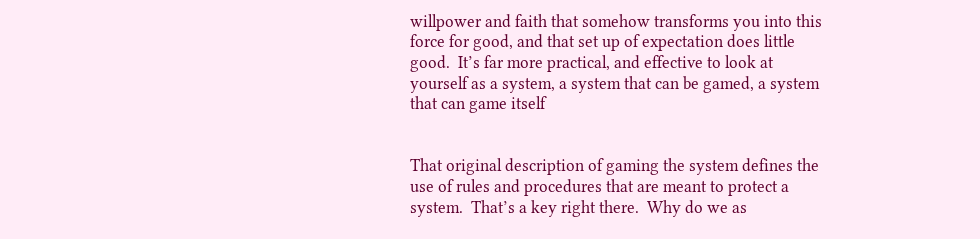willpower and faith that somehow transforms you into this force for good, and that set up of expectation does little good.  It’s far more practical, and effective to look at yourself as a system, a system that can be gamed, a system that can game itself


That original description of gaming the system defines the use of rules and procedures that are meant to protect a system.  That’s a key right there.  Why do we as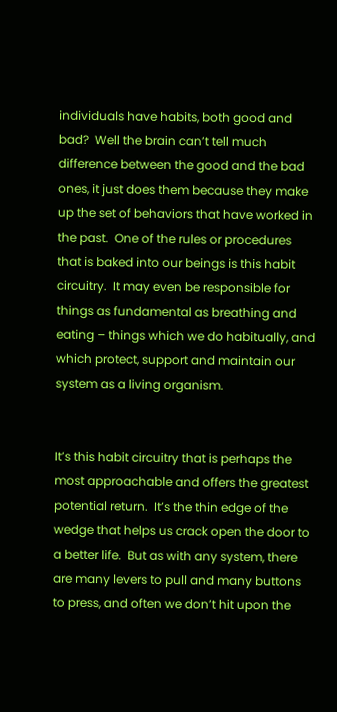individuals have habits, both good and bad?  Well the brain can’t tell much difference between the good and the bad ones, it just does them because they make up the set of behaviors that have worked in the past.  One of the rules or procedures that is baked into our beings is this habit circuitry.  It may even be responsible for things as fundamental as breathing and eating – things which we do habitually, and which protect, support and maintain our system as a living organism.


It’s this habit circuitry that is perhaps the most approachable and offers the greatest potential return.  It’s the thin edge of the wedge that helps us crack open the door to a better life.  But as with any system, there are many levers to pull and many buttons to press, and often we don’t hit upon the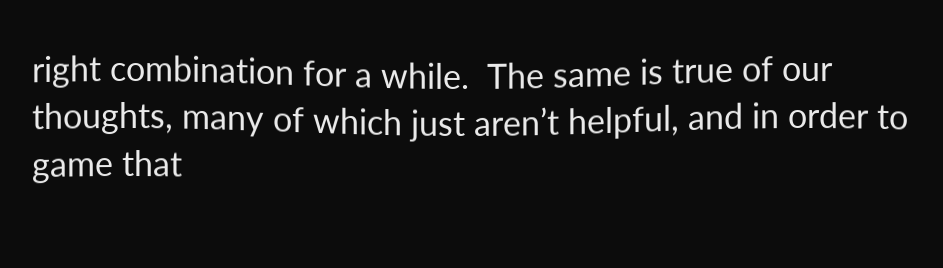right combination for a while.  The same is true of our thoughts, many of which just aren’t helpful, and in order to game that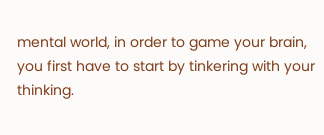mental world, in order to game your brain, you first have to start by tinkering with your thinking.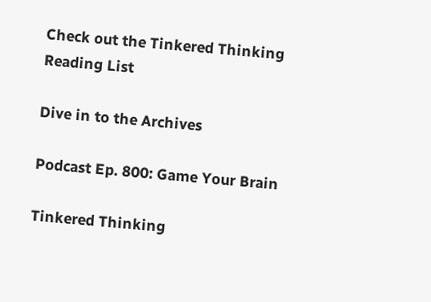Check out the Tinkered Thinking   Reading List

Dive in to the Archives

Podcast Ep. 800: Game Your Brain

Tinkered Thinking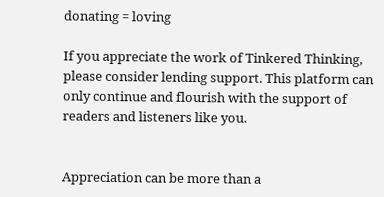donating = loving

If you appreciate the work of Tinkered Thinking, please consider lending support. This platform can only continue and flourish with the support of readers and listeners like you.


Appreciation can be more than a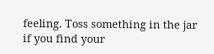feeling. Toss something in the jar if you find your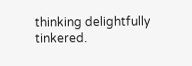thinking delightfully tinkered.